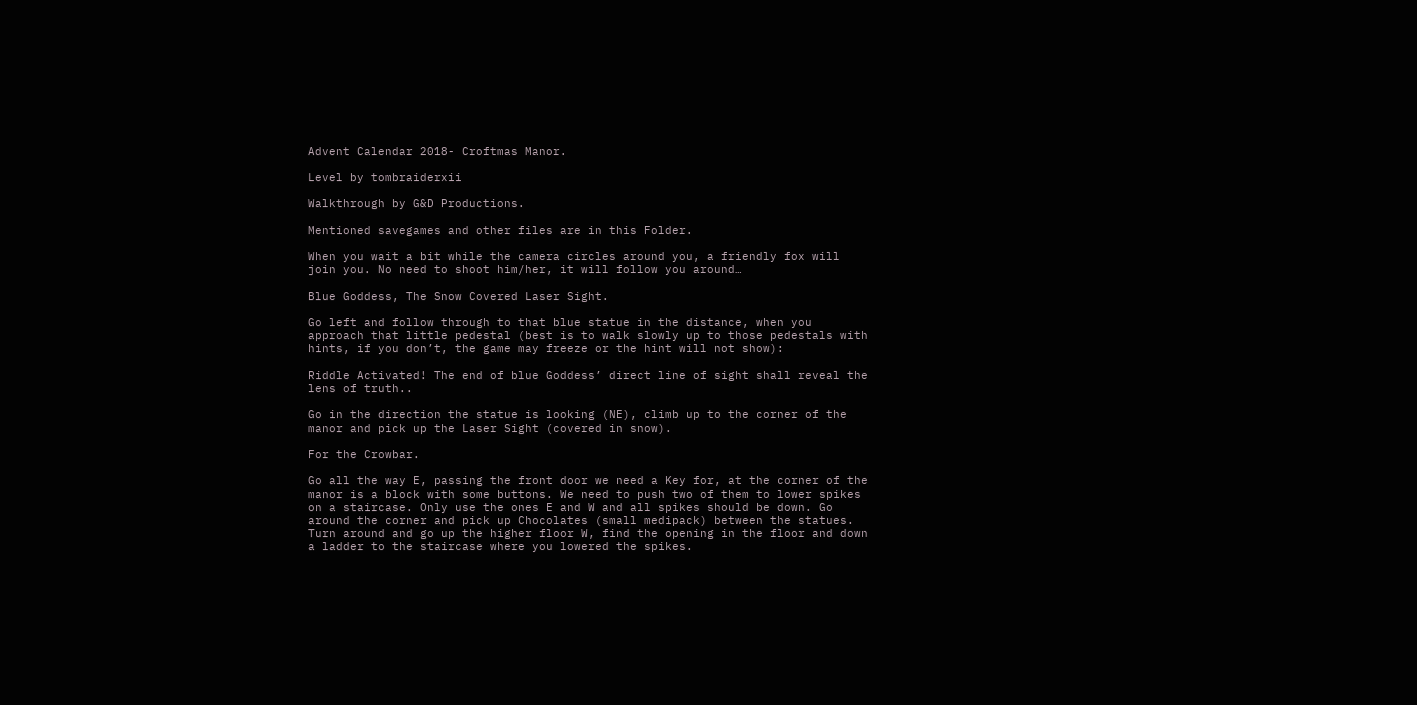Advent Calendar 2018- Croftmas Manor.

Level by tombraiderxii

Walkthrough by G&D Productions.

Mentioned savegames and other files are in this Folder.

When you wait a bit while the camera circles around you, a friendly fox will join you. No need to shoot him/her, it will follow you around…

Blue Goddess, The Snow Covered Laser Sight.

Go left and follow through to that blue statue in the distance, when you approach that little pedestal (best is to walk slowly up to those pedestals with hints, if you don’t, the game may freeze or the hint will not show):

Riddle Activated! The end of blue Goddess’ direct line of sight shall reveal the lens of truth..

Go in the direction the statue is looking (NE), climb up to the corner of the manor and pick up the Laser Sight (covered in snow).

For the Crowbar.

Go all the way E, passing the front door we need a Key for, at the corner of the manor is a block with some buttons. We need to push two of them to lower spikes on a staircase. Only use the ones E and W and all spikes should be down. Go around the corner and pick up Chocolates (small medipack) between the statues. Turn around and go up the higher floor W, find the opening in the floor and down a ladder to the staircase where you lowered the spikes.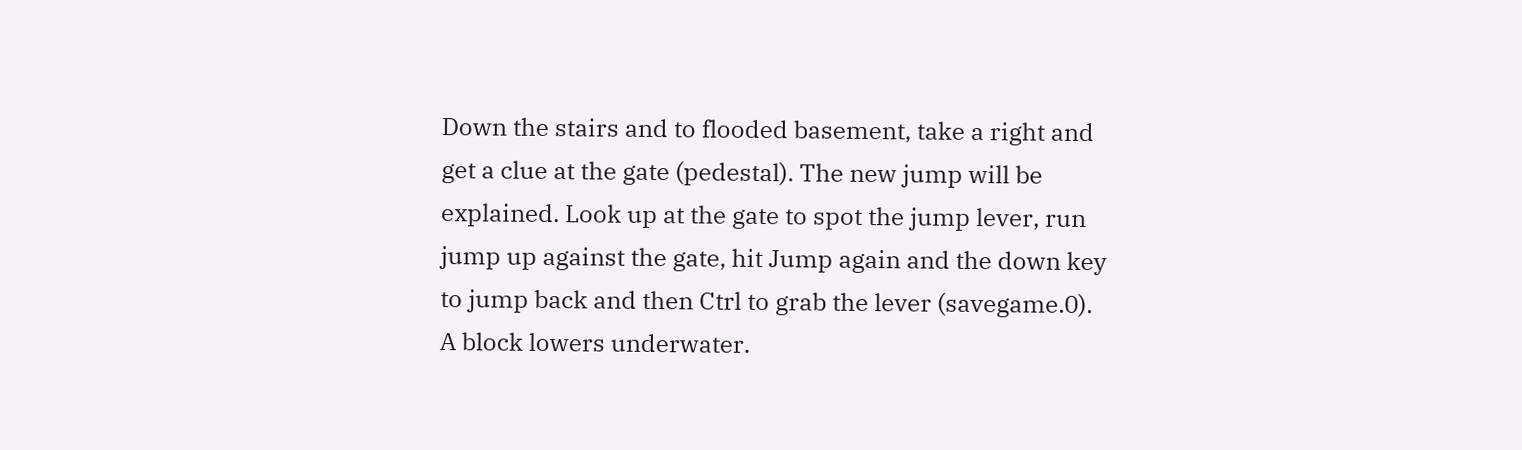Down the stairs and to flooded basement, take a right and get a clue at the gate (pedestal). The new jump will be explained. Look up at the gate to spot the jump lever, run jump up against the gate, hit Jump again and the down key to jump back and then Ctrl to grab the lever (savegame.0). A block lowers underwater.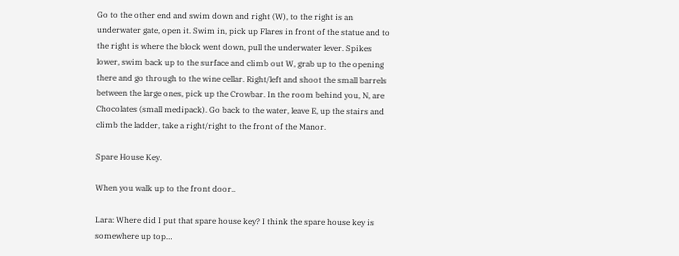Go to the other end and swim down and right (W), to the right is an underwater gate, open it. Swim in, pick up Flares in front of the statue and to the right is where the block went down, pull the underwater lever. Spikes lower, swim back up to the surface and climb out W, grab up to the opening there and go through to the wine cellar. Right/left and shoot the small barrels between the large ones, pick up the Crowbar. In the room behind you, N, are Chocolates (small medipack). Go back to the water, leave E, up the stairs and climb the ladder, take a right/right to the front of the Manor.

Spare House Key.

When you walk up to the front door..

Lara: Where did I put that spare house key? I think the spare house key is somewhere up top…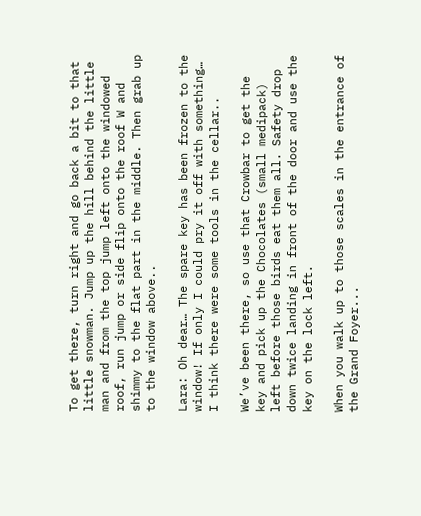To get there, turn right and go back a bit to that little snowman. Jump up the hill behind the little man and from the top jump left onto the windowed roof, run jump or side flip onto the roof W and shimmy to the flat part in the middle. Then grab up to the window above..

Lara: Oh dear… The spare key has been frozen to the window! If only I could pry it off with something… I think there were some tools in the cellar..

We’ve been there, so use that Crowbar to get the key and pick up the Chocolates (small medipack) left before those birds eat them all. Safety drop down twice landing in front of the door and use the key on the lock left.

When you walk up to those scales in the entrance of the Grand Foyer...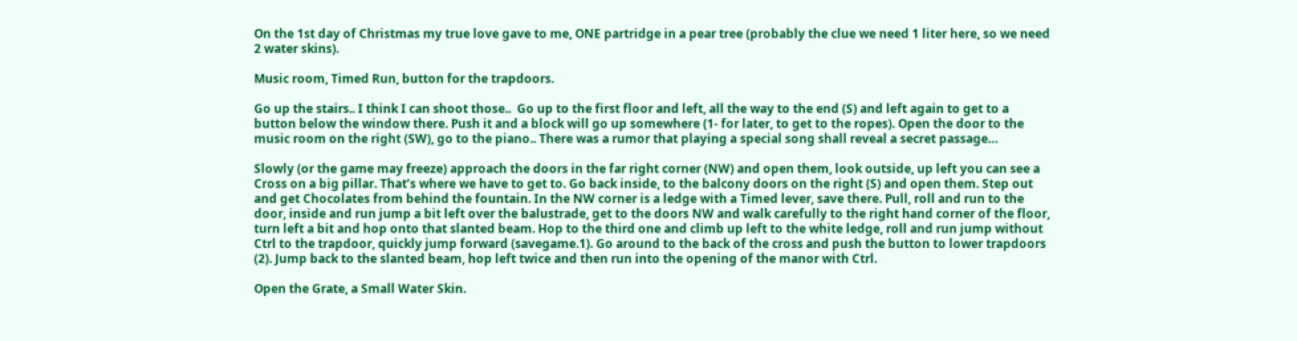On the 1st day of Christmas my true love gave to me, ONE partridge in a pear tree (probably the clue we need 1 liter here, so we need 2 water skins).

Music room, Timed Run, button for the trapdoors.

Go up the stairs.. I think I can shoot those..  Go up to the first floor and left, all the way to the end (S) and left again to get to a button below the window there. Push it and a block will go up somewhere (1- for later, to get to the ropes). Open the door to the music room on the right (SW), go to the piano.. There was a rumor that playing a special song shall reveal a secret passage…

Slowly (or the game may freeze) approach the doors in the far right corner (NW) and open them, look outside, up left you can see a Cross on a big pillar. That’s where we have to get to. Go back inside, to the balcony doors on the right (S) and open them. Step out and get Chocolates from behind the fountain. In the NW corner is a ledge with a Timed lever, save there. Pull, roll and run to the door, inside and run jump a bit left over the balustrade, get to the doors NW and walk carefully to the right hand corner of the floor, turn left a bit and hop onto that slanted beam. Hop to the third one and climb up left to the white ledge, roll and run jump without Ctrl to the trapdoor, quickly jump forward (savegame.1). Go around to the back of the cross and push the button to lower trapdoors (2). Jump back to the slanted beam, hop left twice and then run into the opening of the manor with Ctrl.

Open the Grate, a Small Water Skin.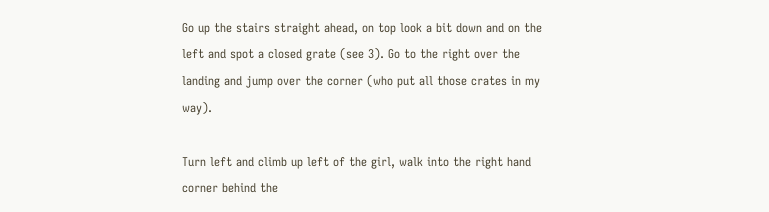Go up the stairs straight ahead, on top look a bit down and on the left and spot a closed grate (see 3). Go to the right over the landing and jump over the corner (who put all those crates in my way).

Turn left and climb up left of the girl, walk into the right hand corner behind the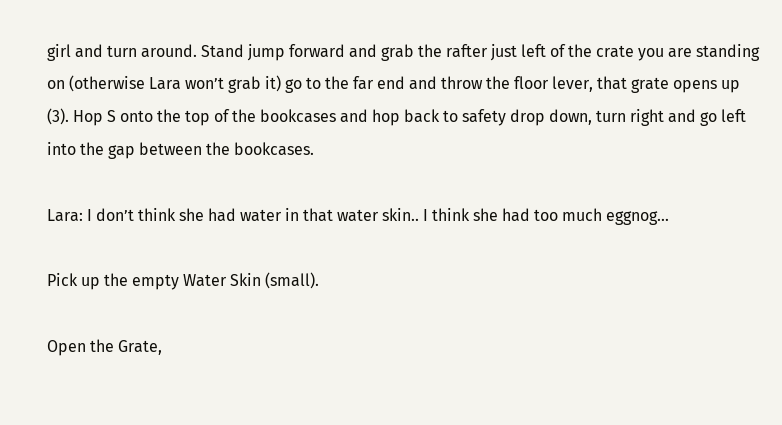girl and turn around. Stand jump forward and grab the rafter just left of the crate you are standing on (otherwise Lara won’t grab it) go to the far end and throw the floor lever, that grate opens up (3). Hop S onto the top of the bookcases and hop back to safety drop down, turn right and go left into the gap between the bookcases.

Lara: I don’t think she had water in that water skin.. I think she had too much eggnog…

Pick up the empty Water Skin (small).

Open the Grate,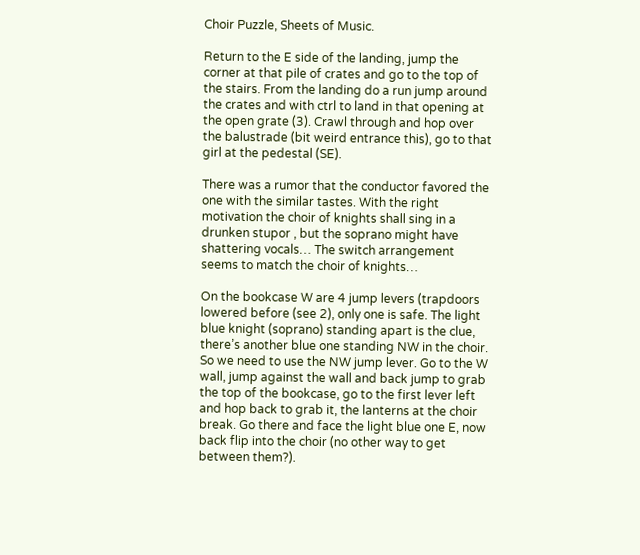Choir Puzzle, Sheets of Music.

Return to the E side of the landing, jump the corner at that pile of crates and go to the top of the stairs. From the landing do a run jump around the crates and with ctrl to land in that opening at the open grate (3). Crawl through and hop over the balustrade (bit weird entrance this), go to that girl at the pedestal (SE).

There was a rumor that the conductor favored the one with the similar tastes. With the right motivation the choir of knights shall sing in a drunken stupor , but the soprano might have shattering vocals… The switch arrangement seems to match the choir of knights…

On the bookcase W are 4 jump levers (trapdoors lowered before (see 2), only one is safe. The light blue knight (soprano) standing apart is the clue, there’s another blue one standing NW in the choir. So we need to use the NW jump lever. Go to the W wall, jump against the wall and back jump to grab the top of the bookcase, go to the first lever left and hop back to grab it, the lanterns at the choir break. Go there and face the light blue one E, now back flip into the choir (no other way to get between them?).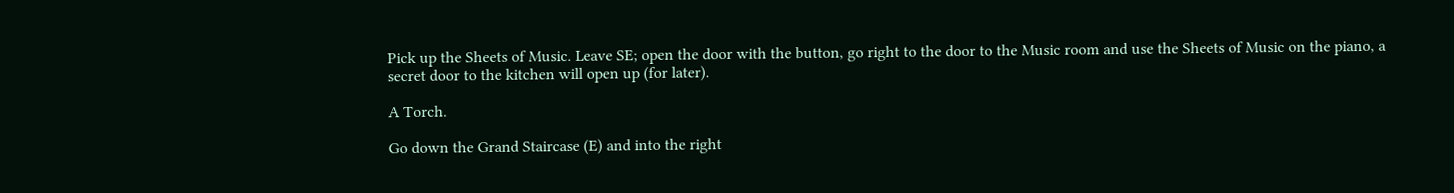Pick up the Sheets of Music. Leave SE; open the door with the button, go right to the door to the Music room and use the Sheets of Music on the piano, a secret door to the kitchen will open up (for later).

A Torch.

Go down the Grand Staircase (E) and into the right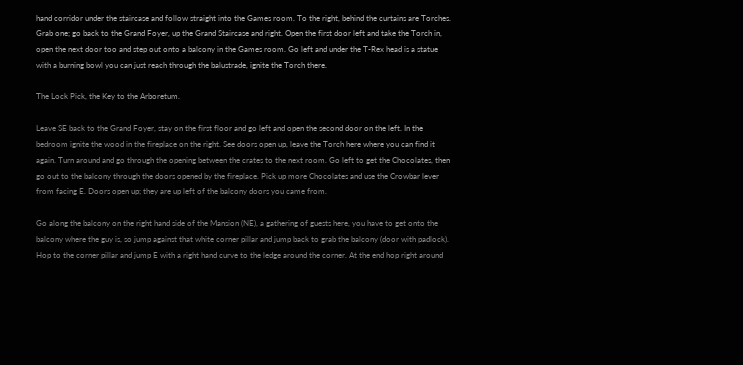hand corridor under the staircase and follow straight into the Games room. To the right, behind the curtains are Torches. Grab one; go back to the Grand Foyer, up the Grand Staircase and right. Open the first door left and take the Torch in, open the next door too and step out onto a balcony in the Games room. Go left and under the T-Rex head is a statue with a burning bowl you can just reach through the balustrade, ignite the Torch there.

The Lock Pick, the Key to the Arboretum.

Leave SE back to the Grand Foyer, stay on the first floor and go left and open the second door on the left. In the bedroom ignite the wood in the fireplace on the right. See doors open up, leave the Torch here where you can find it again. Turn around and go through the opening between the crates to the next room. Go left to get the Chocolates, then go out to the balcony through the doors opened by the fireplace. Pick up more Chocolates and use the Crowbar lever from facing E. Doors open up; they are up left of the balcony doors you came from.

Go along the balcony on the right hand side of the Mansion (NE), a gathering of guests here, you have to get onto the balcony where the guy is, so jump against that white corner pillar and jump back to grab the balcony (door with padlock). Hop to the corner pillar and jump E with a right hand curve to the ledge around the corner. At the end hop right around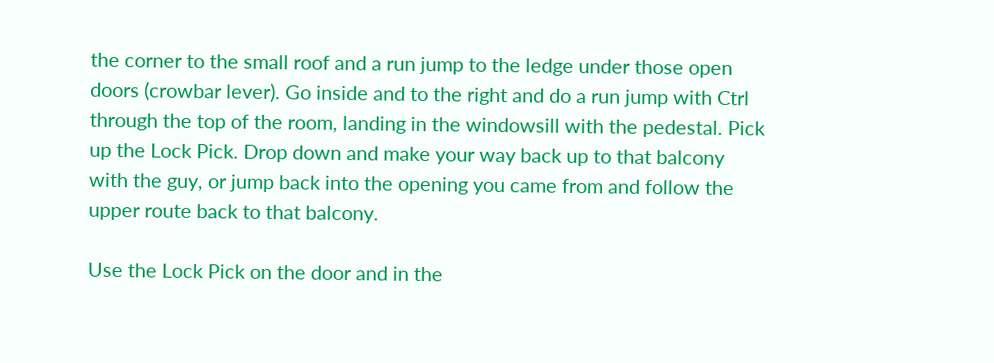the corner to the small roof and a run jump to the ledge under those open doors (crowbar lever). Go inside and to the right and do a run jump with Ctrl through the top of the room, landing in the windowsill with the pedestal. Pick up the Lock Pick. Drop down and make your way back up to that balcony with the guy, or jump back into the opening you came from and follow the upper route back to that balcony.

Use the Lock Pick on the door and in the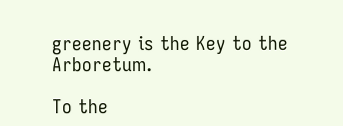greenery is the Key to the Arboretum.

To the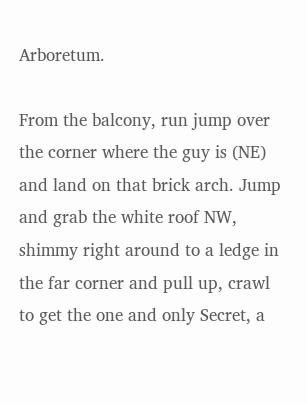Arboretum.

From the balcony, run jump over the corner where the guy is (NE) and land on that brick arch. Jump and grab the white roof NW, shimmy right around to a ledge in the far corner and pull up, crawl to get the one and only Secret, a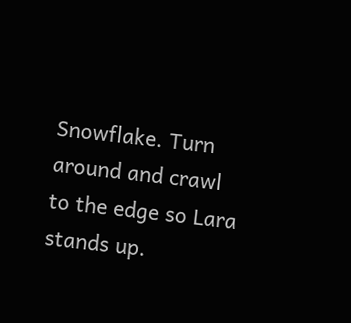Snowflake. Turn around and crawl to the edge so Lara stands up.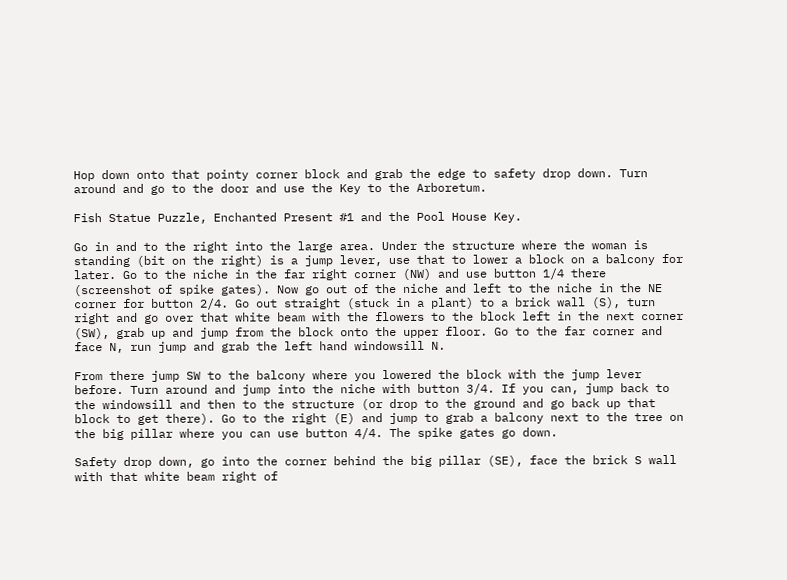Hop down onto that pointy corner block and grab the edge to safety drop down. Turn around and go to the door and use the Key to the Arboretum.

Fish Statue Puzzle, Enchanted Present #1 and the Pool House Key.

Go in and to the right into the large area. Under the structure where the woman is standing (bit on the right) is a jump lever, use that to lower a block on a balcony for later. Go to the niche in the far right corner (NW) and use button 1/4 there (screenshot of spike gates). Now go out of the niche and left to the niche in the NE corner for button 2/4. Go out straight (stuck in a plant) to a brick wall (S), turn right and go over that white beam with the flowers to the block left in the next corner (SW), grab up and jump from the block onto the upper floor. Go to the far corner and face N, run jump and grab the left hand windowsill N.

From there jump SW to the balcony where you lowered the block with the jump lever before. Turn around and jump into the niche with button 3/4. If you can, jump back to the windowsill and then to the structure (or drop to the ground and go back up that block to get there). Go to the right (E) and jump to grab a balcony next to the tree on the big pillar where you can use button 4/4. The spike gates go down.

Safety drop down, go into the corner behind the big pillar (SE), face the brick S wall with that white beam right of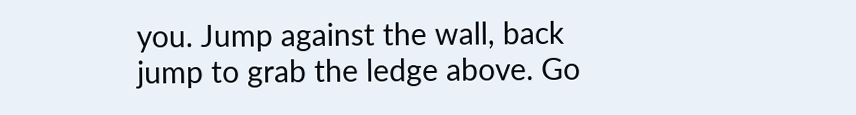you. Jump against the wall, back jump to grab the ledge above. Go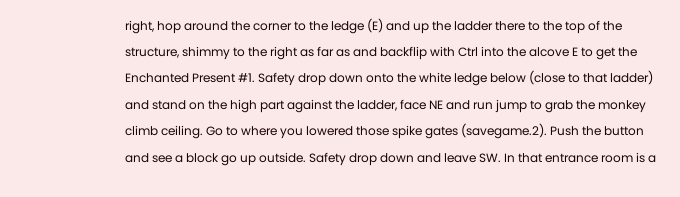right, hop around the corner to the ledge (E) and up the ladder there to the top of the structure, shimmy to the right as far as and backflip with Ctrl into the alcove E to get the Enchanted Present #1. Safety drop down onto the white ledge below (close to that ladder) and stand on the high part against the ladder, face NE and run jump to grab the monkey climb ceiling. Go to where you lowered those spike gates (savegame.2). Push the button and see a block go up outside. Safety drop down and leave SW. In that entrance room is a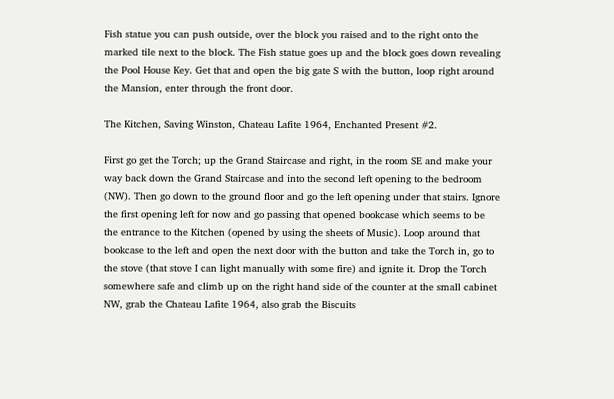Fish statue you can push outside, over the block you raised and to the right onto the marked tile next to the block. The Fish statue goes up and the block goes down revealing the Pool House Key. Get that and open the big gate S with the button, loop right around the Mansion, enter through the front door.

The Kitchen, Saving Winston, Chateau Lafite 1964, Enchanted Present #2.

First go get the Torch; up the Grand Staircase and right, in the room SE and make your way back down the Grand Staircase and into the second left opening to the bedroom (NW). Then go down to the ground floor and go the left opening under that stairs. Ignore the first opening left for now and go passing that opened bookcase which seems to be the entrance to the Kitchen (opened by using the sheets of Music). Loop around that bookcase to the left and open the next door with the button and take the Torch in, go to the stove (that stove I can light manually with some fire) and ignite it. Drop the Torch somewhere safe and climb up on the right hand side of the counter at the small cabinet NW, grab the Chateau Lafite 1964, also grab the Biscuits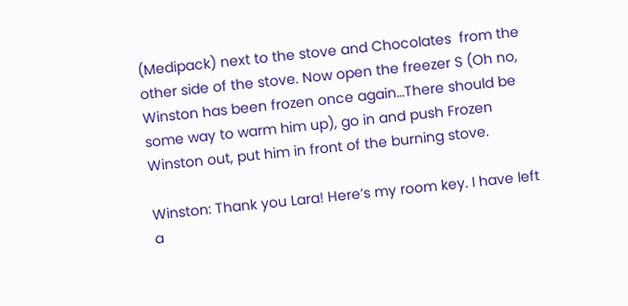(Medipack) next to the stove and Chocolates  from the other side of the stove. Now open the freezer S (Oh no, Winston has been frozen once again…There should be some way to warm him up), go in and push Frozen Winston out, put him in front of the burning stove.

Winston: Thank you Lara! Here’s my room key. I have left a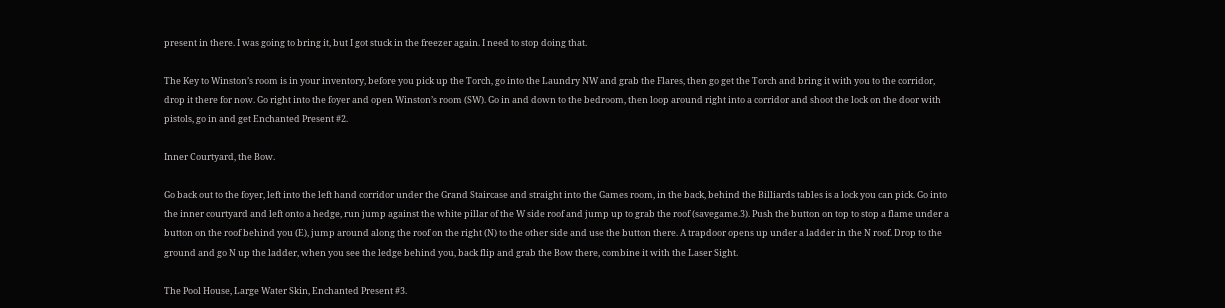present in there. I was going to bring it, but I got stuck in the freezer again. I need to stop doing that.

The Key to Winston’s room is in your inventory, before you pick up the Torch, go into the Laundry NW and grab the Flares, then go get the Torch and bring it with you to the corridor, drop it there for now. Go right into the foyer and open Winston’s room (SW). Go in and down to the bedroom, then loop around right into a corridor and shoot the lock on the door with pistols, go in and get Enchanted Present #2.

Inner Courtyard, the Bow.

Go back out to the foyer, left into the left hand corridor under the Grand Staircase and straight into the Games room, in the back, behind the Billiards tables is a lock you can pick. Go into the inner courtyard and left onto a hedge, run jump against the white pillar of the W side roof and jump up to grab the roof (savegame.3). Push the button on top to stop a flame under a button on the roof behind you (E), jump around along the roof on the right (N) to the other side and use the button there. A trapdoor opens up under a ladder in the N roof. Drop to the ground and go N up the ladder, when you see the ledge behind you, back flip and grab the Bow there, combine it with the Laser Sight.

The Pool House, Large Water Skin, Enchanted Present #3.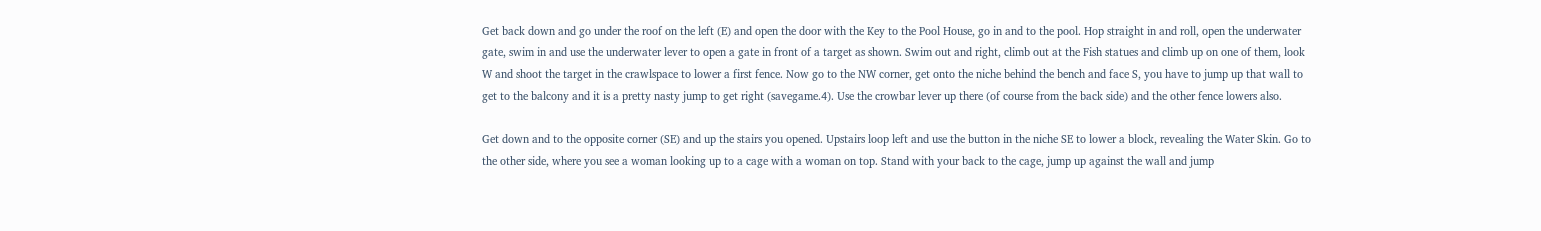Get back down and go under the roof on the left (E) and open the door with the Key to the Pool House, go in and to the pool. Hop straight in and roll, open the underwater gate, swim in and use the underwater lever to open a gate in front of a target as shown. Swim out and right, climb out at the Fish statues and climb up on one of them, look W and shoot the target in the crawlspace to lower a first fence. Now go to the NW corner, get onto the niche behind the bench and face S, you have to jump up that wall to get to the balcony and it is a pretty nasty jump to get right (savegame.4). Use the crowbar lever up there (of course from the back side) and the other fence lowers also.

Get down and to the opposite corner (SE) and up the stairs you opened. Upstairs loop left and use the button in the niche SE to lower a block, revealing the Water Skin. Go to the other side, where you see a woman looking up to a cage with a woman on top. Stand with your back to the cage, jump up against the wall and jump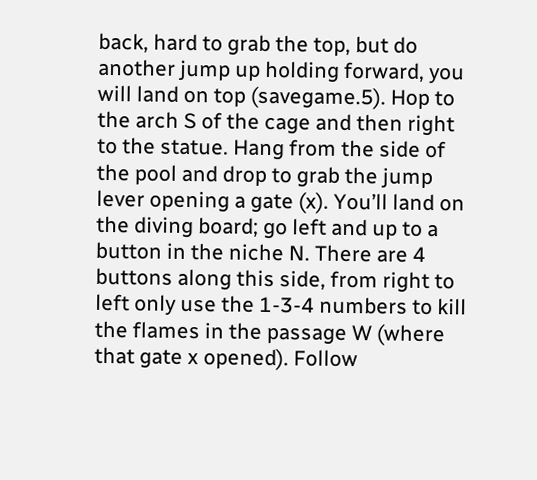back, hard to grab the top, but do another jump up holding forward, you will land on top (savegame.5). Hop to the arch S of the cage and then right to the statue. Hang from the side of the pool and drop to grab the jump lever opening a gate (x). You’ll land on the diving board; go left and up to a button in the niche N. There are 4 buttons along this side, from right to left only use the 1-3-4 numbers to kill the flames in the passage W (where that gate x opened). Follow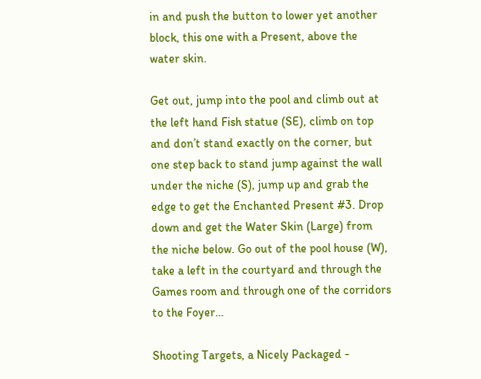in and push the button to lower yet another block, this one with a Present, above the water skin.

Get out, jump into the pool and climb out at the left hand Fish statue (SE), climb on top and don’t stand exactly on the corner, but one step back to stand jump against the wall under the niche (S), jump up and grab the edge to get the Enchanted Present #3. Drop down and get the Water Skin (Large) from the niche below. Go out of the pool house (W), take a left in the courtyard and through the Games room and through one of the corridors to the Foyer…

Shooting Targets, a Nicely Packaged -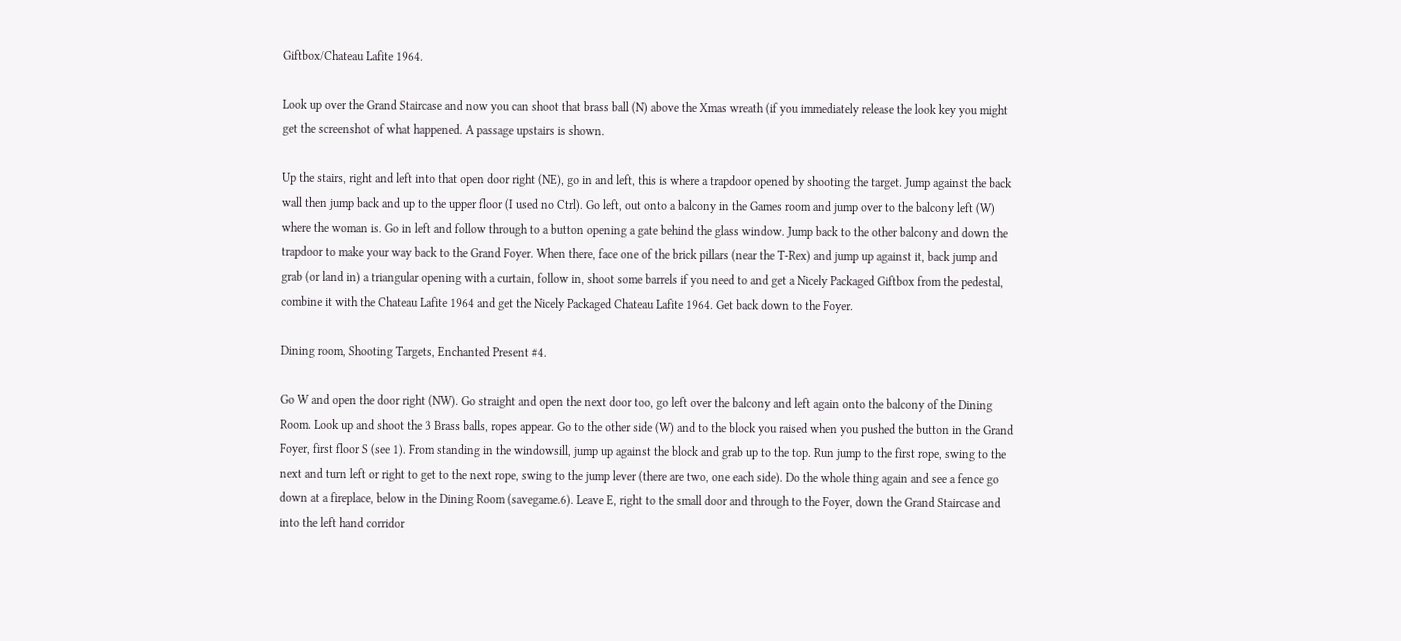Giftbox/Chateau Lafite 1964.

Look up over the Grand Staircase and now you can shoot that brass ball (N) above the Xmas wreath (if you immediately release the look key you might get the screenshot of what happened. A passage upstairs is shown.

Up the stairs, right and left into that open door right (NE), go in and left, this is where a trapdoor opened by shooting the target. Jump against the back wall then jump back and up to the upper floor (I used no Ctrl). Go left, out onto a balcony in the Games room and jump over to the balcony left (W) where the woman is. Go in left and follow through to a button opening a gate behind the glass window. Jump back to the other balcony and down the trapdoor to make your way back to the Grand Foyer. When there, face one of the brick pillars (near the T-Rex) and jump up against it, back jump and grab (or land in) a triangular opening with a curtain, follow in, shoot some barrels if you need to and get a Nicely Packaged Giftbox from the pedestal, combine it with the Chateau Lafite 1964 and get the Nicely Packaged Chateau Lafite 1964. Get back down to the Foyer.

Dining room, Shooting Targets, Enchanted Present #4.

Go W and open the door right (NW). Go straight and open the next door too, go left over the balcony and left again onto the balcony of the Dining Room. Look up and shoot the 3 Brass balls, ropes appear. Go to the other side (W) and to the block you raised when you pushed the button in the Grand Foyer, first floor S (see 1). From standing in the windowsill, jump up against the block and grab up to the top. Run jump to the first rope, swing to the next and turn left or right to get to the next rope, swing to the jump lever (there are two, one each side). Do the whole thing again and see a fence go down at a fireplace, below in the Dining Room (savegame.6). Leave E, right to the small door and through to the Foyer, down the Grand Staircase and into the left hand corridor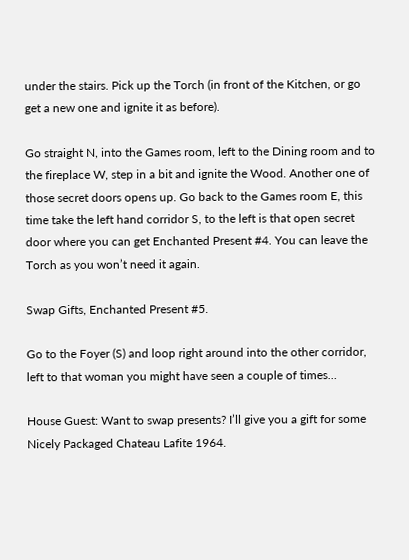under the stairs. Pick up the Torch (in front of the Kitchen, or go get a new one and ignite it as before).

Go straight N, into the Games room, left to the Dining room and to the fireplace W, step in a bit and ignite the Wood. Another one of those secret doors opens up. Go back to the Games room E, this time take the left hand corridor S, to the left is that open secret door where you can get Enchanted Present #4. You can leave the Torch as you won’t need it again.

Swap Gifts, Enchanted Present #5.

Go to the Foyer (S) and loop right around into the other corridor, left to that woman you might have seen a couple of times…

House Guest: Want to swap presents? I’ll give you a gift for some Nicely Packaged Chateau Lafite 1964.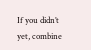If you didn’t yet, combine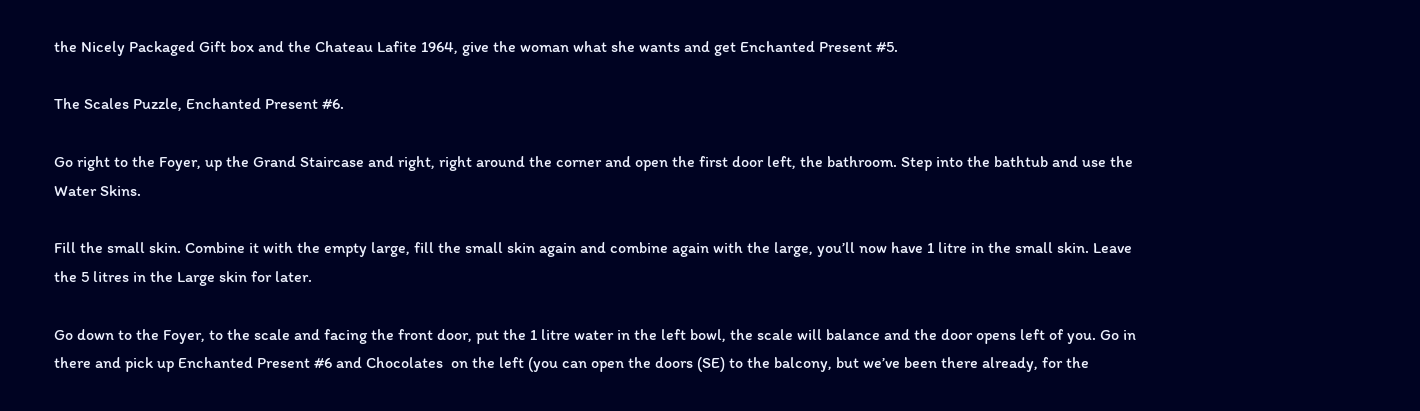the Nicely Packaged Gift box and the Chateau Lafite 1964, give the woman what she wants and get Enchanted Present #5.

The Scales Puzzle, Enchanted Present #6.

Go right to the Foyer, up the Grand Staircase and right, right around the corner and open the first door left, the bathroom. Step into the bathtub and use the Water Skins.

Fill the small skin. Combine it with the empty large, fill the small skin again and combine again with the large, you’ll now have 1 litre in the small skin. Leave the 5 litres in the Large skin for later.

Go down to the Foyer, to the scale and facing the front door, put the 1 litre water in the left bowl, the scale will balance and the door opens left of you. Go in there and pick up Enchanted Present #6 and Chocolates  on the left (you can open the doors (SE) to the balcony, but we’ve been there already, for the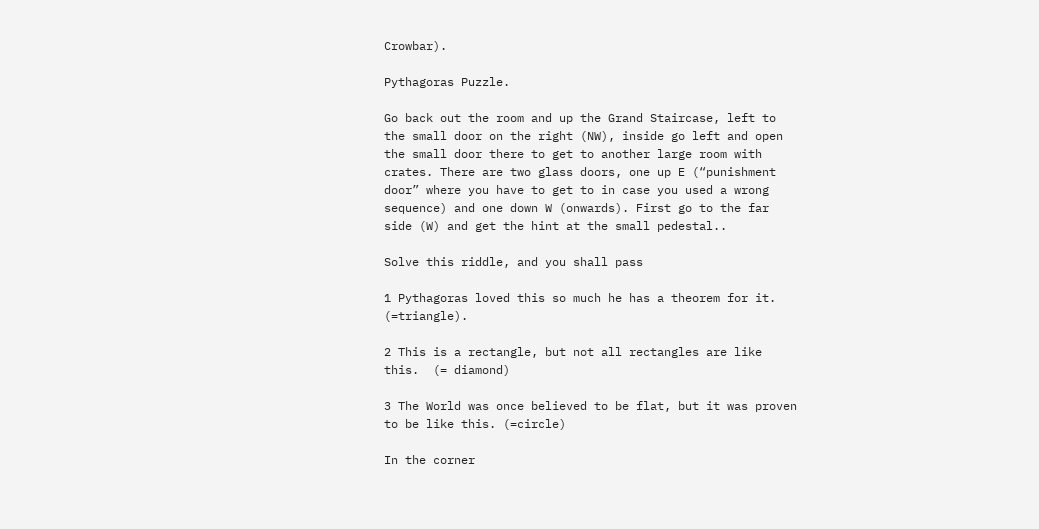Crowbar).

Pythagoras Puzzle.

Go back out the room and up the Grand Staircase, left to the small door on the right (NW), inside go left and open the small door there to get to another large room with crates. There are two glass doors, one up E (“punishment door” where you have to get to in case you used a wrong sequence) and one down W (onwards). First go to the far side (W) and get the hint at the small pedestal..

Solve this riddle, and you shall pass

1 Pythagoras loved this so much he has a theorem for it. (=triangle).

2 This is a rectangle, but not all rectangles are like this.  (= diamond)

3 The World was once believed to be flat, but it was proven to be like this. (=circle)

In the corner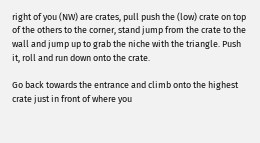right of you (NW) are crates, pull push the (low) crate on top of the others to the corner, stand jump from the crate to the wall and jump up to grab the niche with the triangle. Push it, roll and run down onto the crate.

Go back towards the entrance and climb onto the highest crate just in front of where you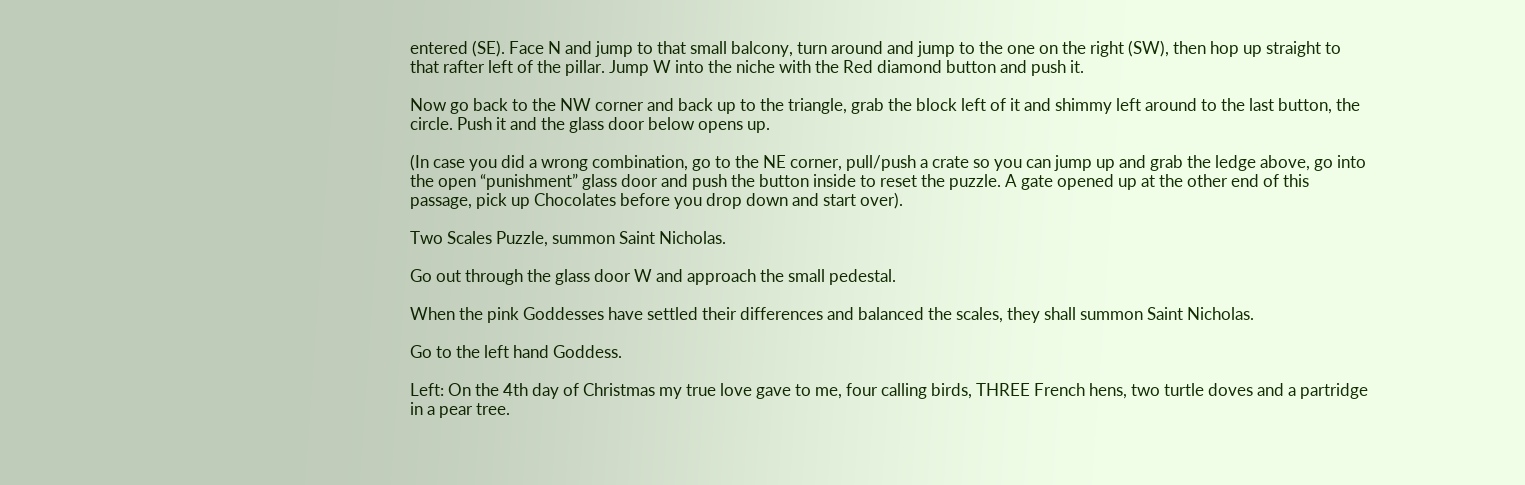entered (SE). Face N and jump to that small balcony, turn around and jump to the one on the right (SW), then hop up straight to that rafter left of the pillar. Jump W into the niche with the Red diamond button and push it.

Now go back to the NW corner and back up to the triangle, grab the block left of it and shimmy left around to the last button, the circle. Push it and the glass door below opens up.

(In case you did a wrong combination, go to the NE corner, pull/push a crate so you can jump up and grab the ledge above, go into the open “punishment” glass door and push the button inside to reset the puzzle. A gate opened up at the other end of this passage, pick up Chocolates before you drop down and start over).

Two Scales Puzzle, summon Saint Nicholas.

Go out through the glass door W and approach the small pedestal.

When the pink Goddesses have settled their differences and balanced the scales, they shall summon Saint Nicholas.

Go to the left hand Goddess.

Left: On the 4th day of Christmas my true love gave to me, four calling birds, THREE French hens, two turtle doves and a partridge in a pear tree.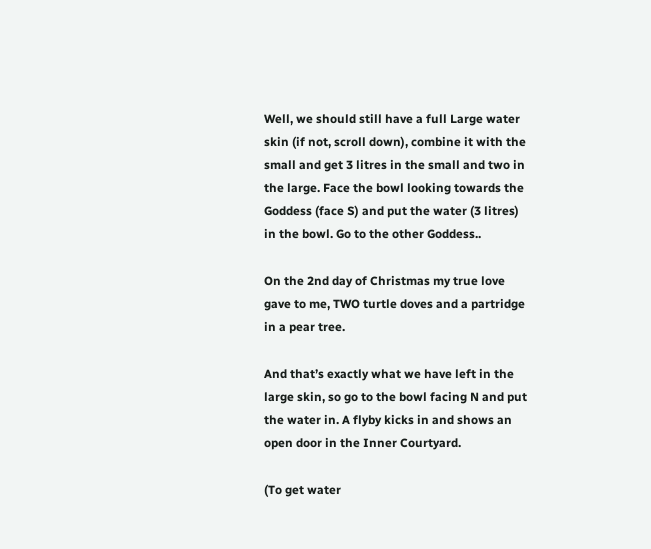Well, we should still have a full Large water skin (if not, scroll down), combine it with the small and get 3 litres in the small and two in the large. Face the bowl looking towards the Goddess (face S) and put the water (3 litres) in the bowl. Go to the other Goddess..

On the 2nd day of Christmas my true love gave to me, TWO turtle doves and a partridge in a pear tree.

And that’s exactly what we have left in the large skin, so go to the bowl facing N and put the water in. A flyby kicks in and shows an open door in the Inner Courtyard.

(To get water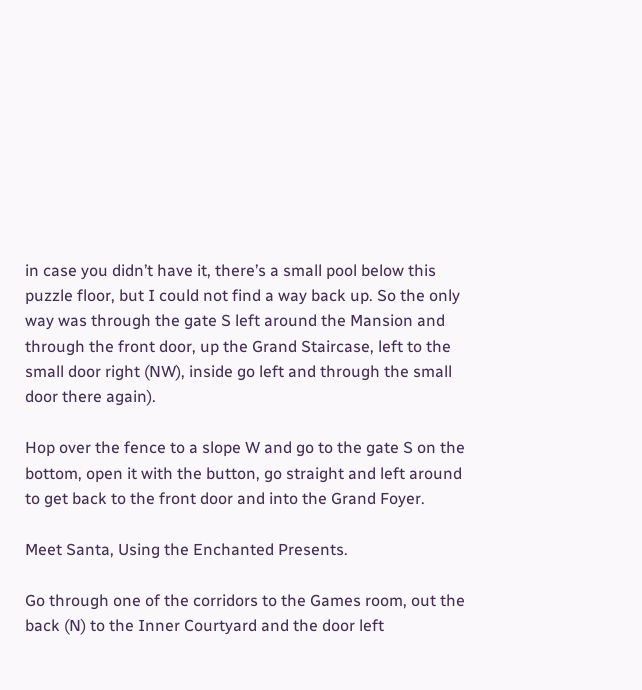in case you didn’t have it, there’s a small pool below this puzzle floor, but I could not find a way back up. So the only way was through the gate S left around the Mansion and through the front door, up the Grand Staircase, left to the small door right (NW), inside go left and through the small door there again).

Hop over the fence to a slope W and go to the gate S on the bottom, open it with the button, go straight and left around to get back to the front door and into the Grand Foyer.

Meet Santa, Using the Enchanted Presents.

Go through one of the corridors to the Games room, out the back (N) to the Inner Courtyard and the door left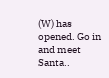(W) has opened. Go in and meet Santa..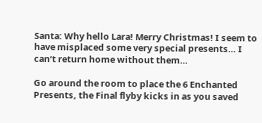Santa: Why hello Lara! Merry Christmas! I seem to have misplaced some very special presents… I can’t return home without them…

Go around the room to place the 6 Enchanted Presents, the Final flyby kicks in as you saved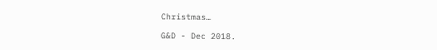Christmas…

G&D - Dec 2018.